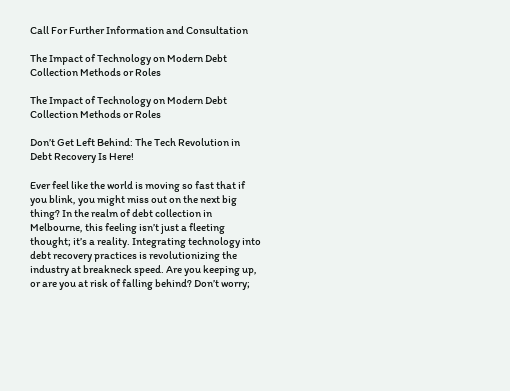Call For Further Information and Consultation

The Impact of Technology on Modern Debt Collection Methods or Roles

The Impact of Technology on Modern Debt Collection Methods or Roles

Don’t Get Left Behind: The Tech Revolution in Debt Recovery Is Here!

Ever feel like the world is moving so fast that if you blink, you might miss out on the next big thing? In the realm of debt collection in Melbourne, this feeling isn’t just a fleeting thought; it’s a reality. Integrating technology into debt recovery practices is revolutionizing the industry at breakneck speed. Are you keeping up, or are you at risk of falling behind? Don’t worry;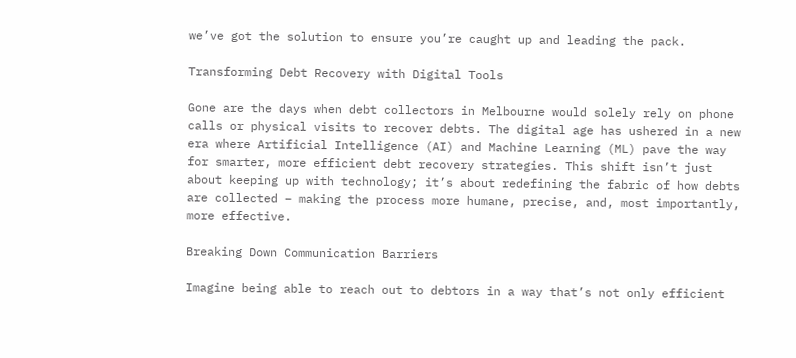we’ve got the solution to ensure you’re caught up and leading the pack.

Transforming Debt Recovery with Digital Tools

Gone are the days when debt collectors in Melbourne would solely rely on phone calls or physical visits to recover debts. The digital age has ushered in a new era where Artificial Intelligence (AI) and Machine Learning (ML) pave the way for smarter, more efficient debt recovery strategies. This shift isn’t just about keeping up with technology; it’s about redefining the fabric of how debts are collected – making the process more humane, precise, and, most importantly, more effective.

Breaking Down Communication Barriers

Imagine being able to reach out to debtors in a way that’s not only efficient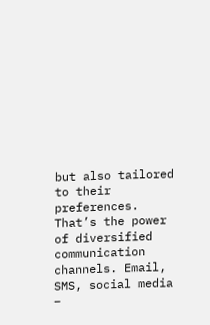but also tailored to their preferences. That’s the power of diversified communication channels. Email, SMS, social media –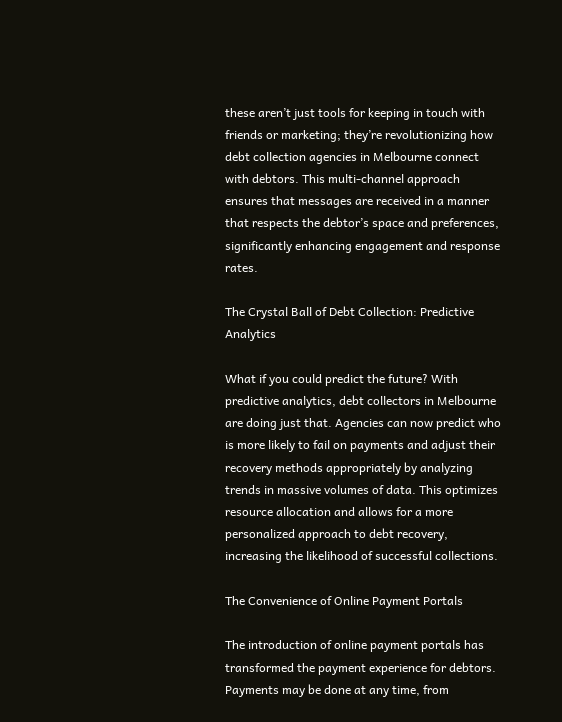these aren’t just tools for keeping in touch with friends or marketing; they’re revolutionizing how debt collection agencies in Melbourne connect with debtors. This multi-channel approach ensures that messages are received in a manner that respects the debtor’s space and preferences, significantly enhancing engagement and response rates.

The Crystal Ball of Debt Collection: Predictive Analytics

What if you could predict the future? With predictive analytics, debt collectors in Melbourne are doing just that. Agencies can now predict who is more likely to fail on payments and adjust their recovery methods appropriately by analyzing trends in massive volumes of data. This optimizes resource allocation and allows for a more personalized approach to debt recovery, increasing the likelihood of successful collections.

The Convenience of Online Payment Portals

The introduction of online payment portals has transformed the payment experience for debtors. Payments may be done at any time, from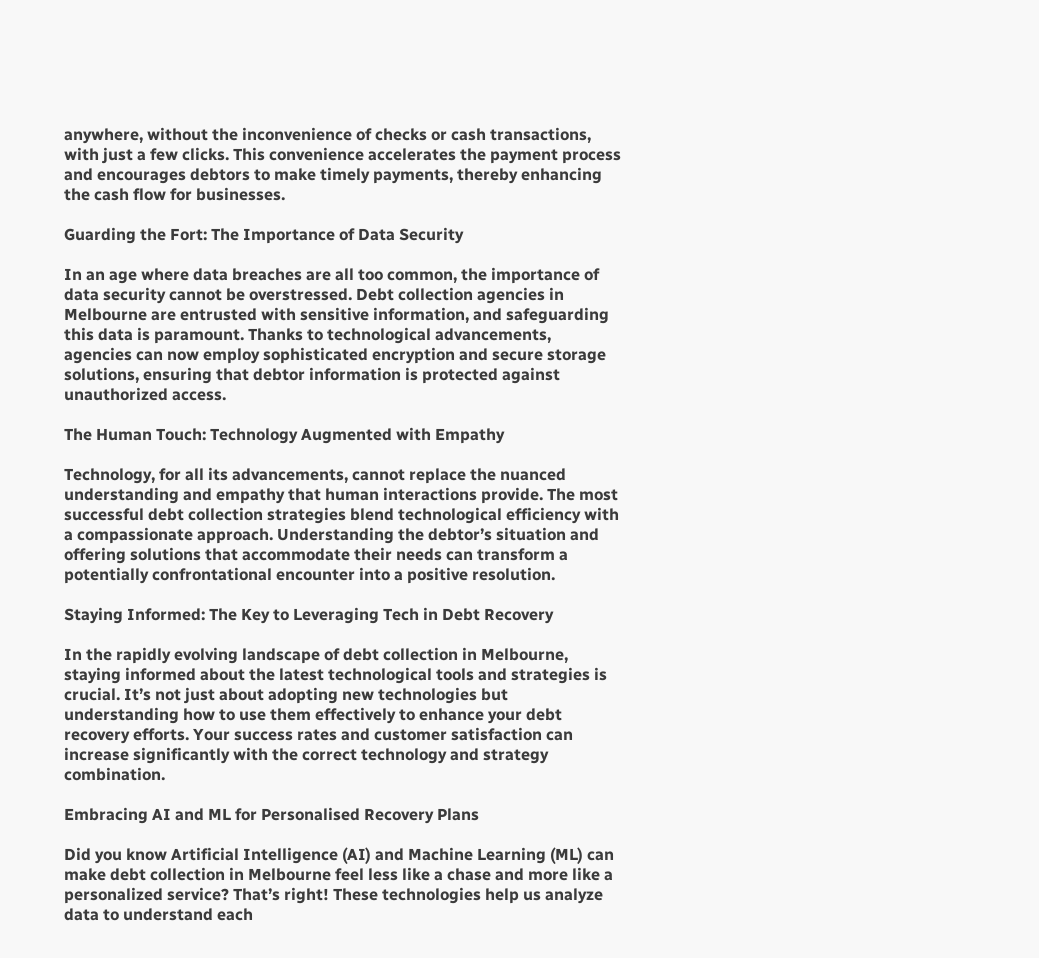anywhere, without the inconvenience of checks or cash transactions, with just a few clicks. This convenience accelerates the payment process and encourages debtors to make timely payments, thereby enhancing the cash flow for businesses.

Guarding the Fort: The Importance of Data Security

In an age where data breaches are all too common, the importance of data security cannot be overstressed. Debt collection agencies in Melbourne are entrusted with sensitive information, and safeguarding this data is paramount. Thanks to technological advancements, agencies can now employ sophisticated encryption and secure storage solutions, ensuring that debtor information is protected against unauthorized access.

The Human Touch: Technology Augmented with Empathy

Technology, for all its advancements, cannot replace the nuanced understanding and empathy that human interactions provide. The most successful debt collection strategies blend technological efficiency with a compassionate approach. Understanding the debtor’s situation and offering solutions that accommodate their needs can transform a potentially confrontational encounter into a positive resolution.

Staying Informed: The Key to Leveraging Tech in Debt Recovery

In the rapidly evolving landscape of debt collection in Melbourne, staying informed about the latest technological tools and strategies is crucial. It’s not just about adopting new technologies but understanding how to use them effectively to enhance your debt recovery efforts. Your success rates and customer satisfaction can increase significantly with the correct technology and strategy combination.

Embracing AI and ML for Personalised Recovery Plans

Did you know Artificial Intelligence (AI) and Machine Learning (ML) can make debt collection in Melbourne feel less like a chase and more like a personalized service? That’s right! These technologies help us analyze data to understand each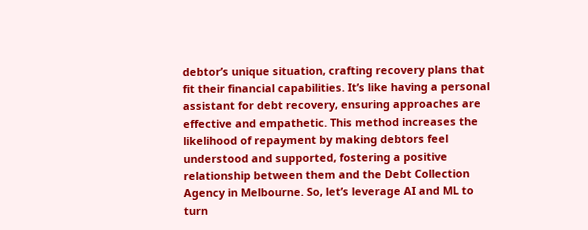debtor’s unique situation, crafting recovery plans that fit their financial capabilities. It’s like having a personal assistant for debt recovery, ensuring approaches are effective and empathetic. This method increases the likelihood of repayment by making debtors feel understood and supported, fostering a positive relationship between them and the Debt Collection Agency in Melbourne. So, let’s leverage AI and ML to turn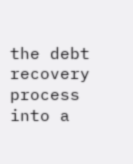the debt recovery process into a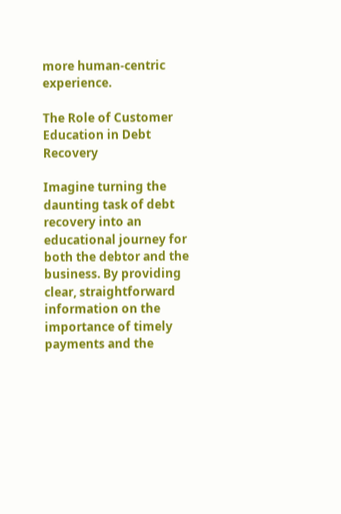more human-centric experience.

The Role of Customer Education in Debt Recovery

Imagine turning the daunting task of debt recovery into an educational journey for both the debtor and the business. By providing clear, straightforward information on the importance of timely payments and the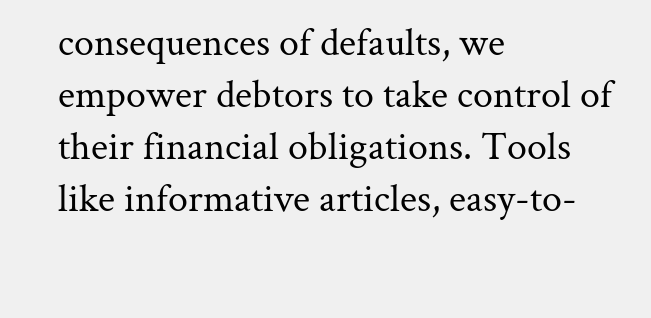consequences of defaults, we empower debtors to take control of their financial obligations. Tools like informative articles, easy-to-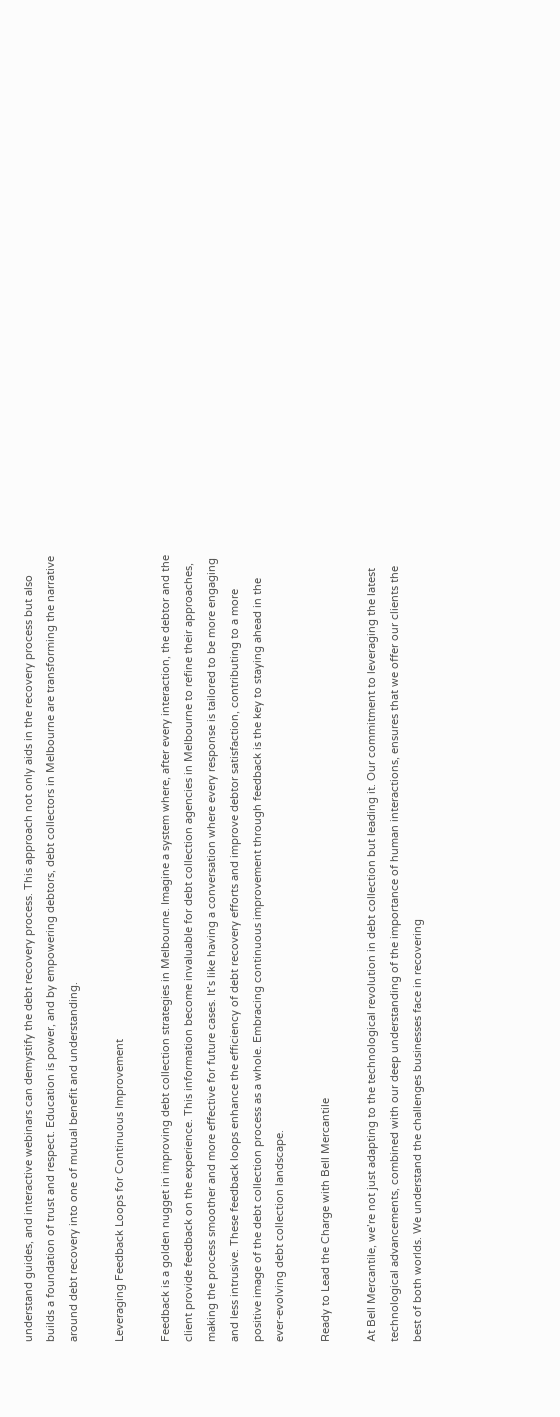understand guides, and interactive webinars can demystify the debt recovery process. This approach not only aids in the recovery process but also builds a foundation of trust and respect. Education is power, and by empowering debtors, debt collectors in Melbourne are transforming the narrative around debt recovery into one of mutual benefit and understanding.

Leveraging Feedback Loops for Continuous Improvement

Feedback is a golden nugget in improving debt collection strategies in Melbourne. Imagine a system where, after every interaction, the debtor and the client provide feedback on the experience. This information become invaluable for debt collection agencies in Melbourne to refine their approaches, making the process smoother and more effective for future cases. It’s like having a conversation where every response is tailored to be more engaging and less intrusive. These feedback loops enhance the efficiency of debt recovery efforts and improve debtor satisfaction, contributing to a more positive image of the debt collection process as a whole. Embracing continuous improvement through feedback is the key to staying ahead in the ever-evolving debt collection landscape.

Ready to Lead the Charge with Bell Mercantile

At Bell Mercantile, we’re not just adapting to the technological revolution in debt collection but leading it. Our commitment to leveraging the latest technological advancements, combined with our deep understanding of the importance of human interactions, ensures that we offer our clients the best of both worlds. We understand the challenges businesses face in recovering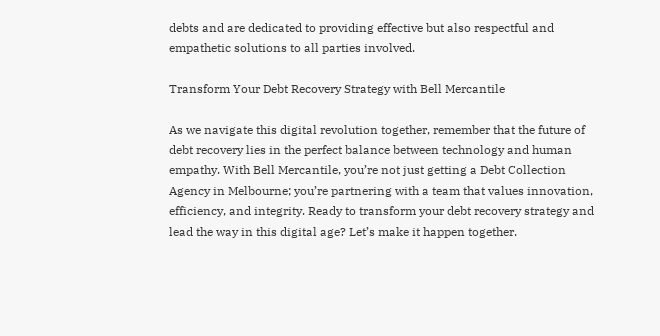debts and are dedicated to providing effective but also respectful and empathetic solutions to all parties involved.

Transform Your Debt Recovery Strategy with Bell Mercantile

As we navigate this digital revolution together, remember that the future of debt recovery lies in the perfect balance between technology and human empathy. With Bell Mercantile, you’re not just getting a Debt Collection Agency in Melbourne; you’re partnering with a team that values innovation, efficiency, and integrity. Ready to transform your debt recovery strategy and lead the way in this digital age? Let’s make it happen together.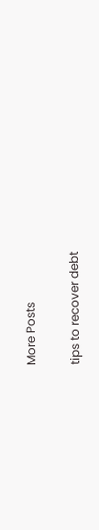More Posts

tips to recover debt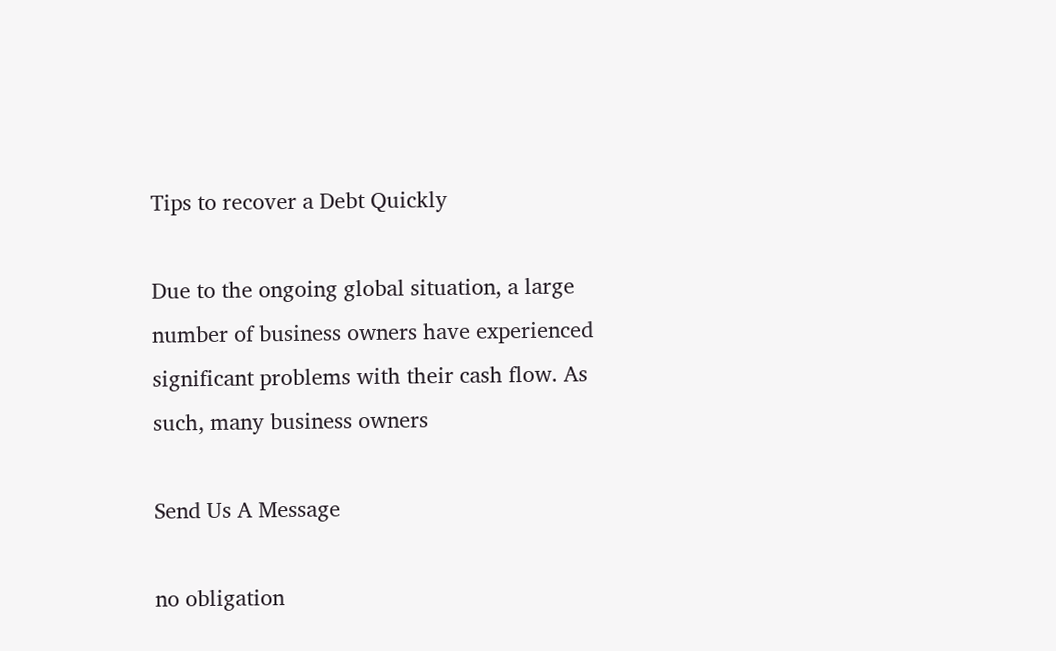Tips to recover a Debt Quickly

Due to the ongoing global situation, a large number of business owners have experienced significant problems with their cash flow. As such, many business owners

Send Us A Message

no obligation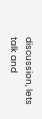discussion, lets talk and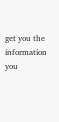get you the information you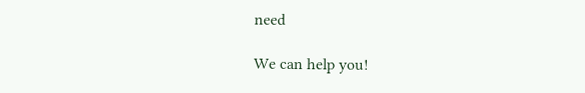need

We can help you!